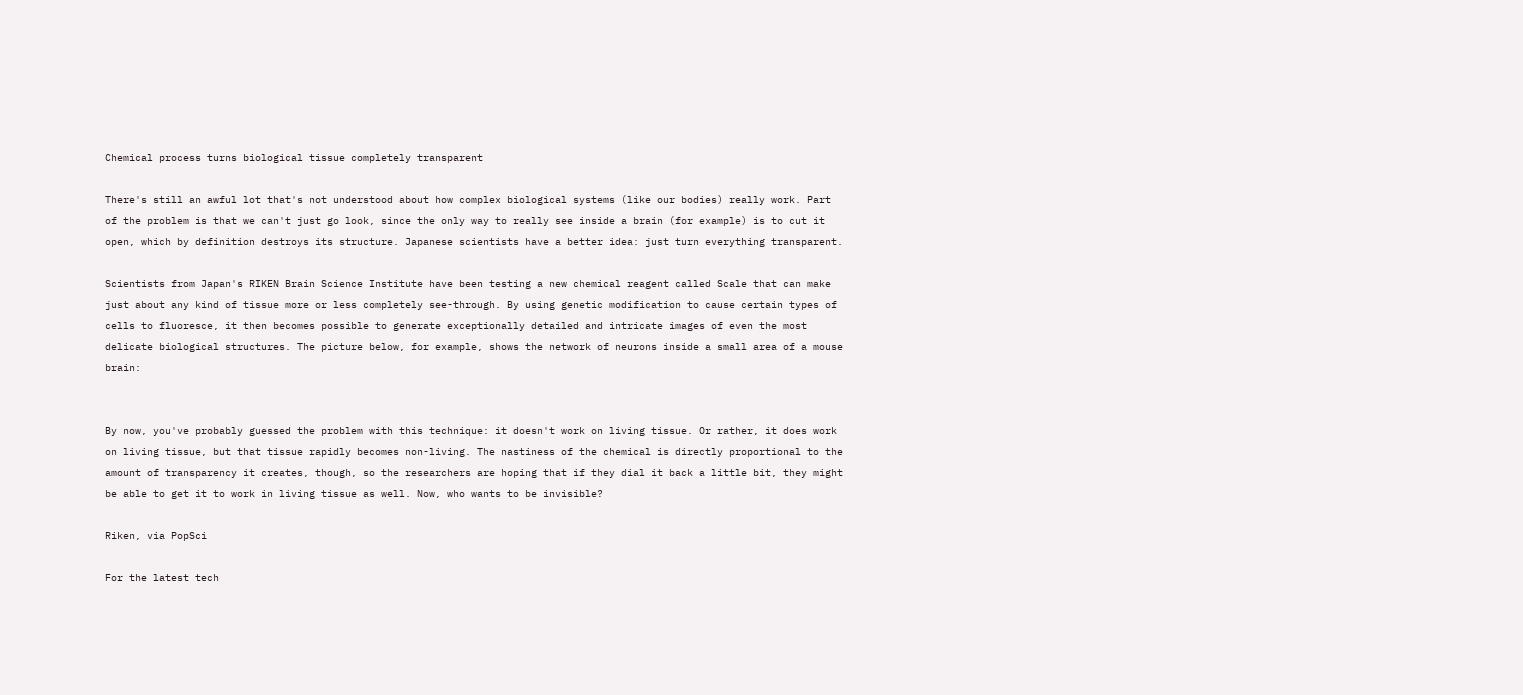Chemical process turns biological tissue completely transparent

There's still an awful lot that's not understood about how complex biological systems (like our bodies) really work. Part of the problem is that we can't just go look, since the only way to really see inside a brain (for example) is to cut it open, which by definition destroys its structure. Japanese scientists have a better idea: just turn everything transparent.

Scientists from Japan's RIKEN Brain Science Institute have been testing a new chemical reagent called Scale that can make just about any kind of tissue more or less completely see-through. By using genetic modification to cause certain types of cells to fluoresce, it then becomes possible to generate exceptionally detailed and intricate images of even the most delicate biological structures. The picture below, for example, shows the network of neurons inside a small area of a mouse brain:


By now, you've probably guessed the problem with this technique: it doesn't work on living tissue. Or rather, it does work on living tissue, but that tissue rapidly becomes non-living. The nastiness of the chemical is directly proportional to the amount of transparency it creates, though, so the researchers are hoping that if they dial it back a little bit, they might be able to get it to work in living tissue as well. Now, who wants to be invisible?

Riken, via PopSci

For the latest tech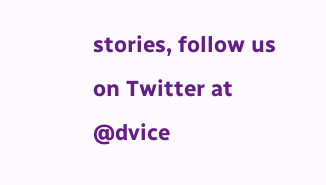stories, follow us on Twitter at @dvice